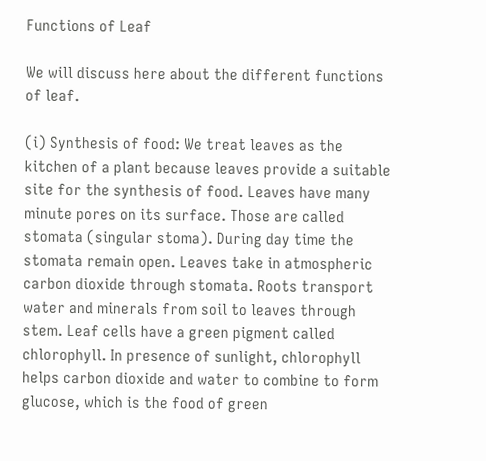Functions of Leaf

We will discuss here about the different functions of leaf.

(i) Synthesis of food: We treat leaves as the kitchen of a plant because leaves provide a suitable site for the synthesis of food. Leaves have many minute pores on its surface. Those are called stomata (singular stoma). During day time the stomata remain open. Leaves take in atmospheric carbon dioxide through stomata. Roots transport water and minerals from soil to leaves through stem. Leaf cells have a green pigment called chlorophyll. In presence of sunlight, chlorophyll helps carbon dioxide and water to combine to form glucose, which is the food of green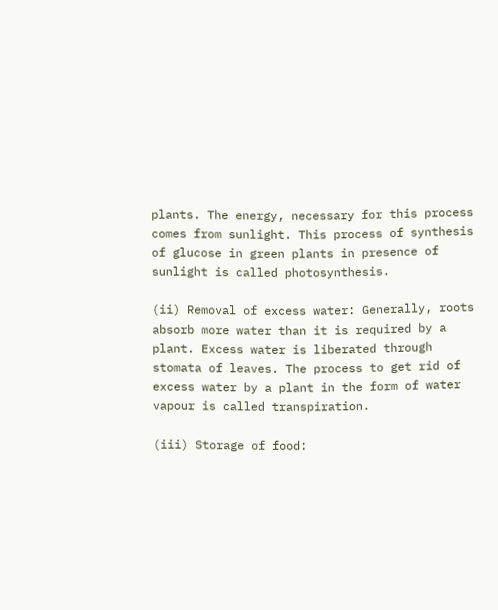plants. The energy, necessary for this process comes from sunlight. This process of synthesis of glucose in green plants in presence of sunlight is called photosynthesis.

(ii) Removal of excess water: Generally, roots absorb more water than it is required by a plant. Excess water is liberated through stomata of leaves. The process to get rid of excess water by a plant in the form of water vapour is called transpiration.

(iii) Storage of food: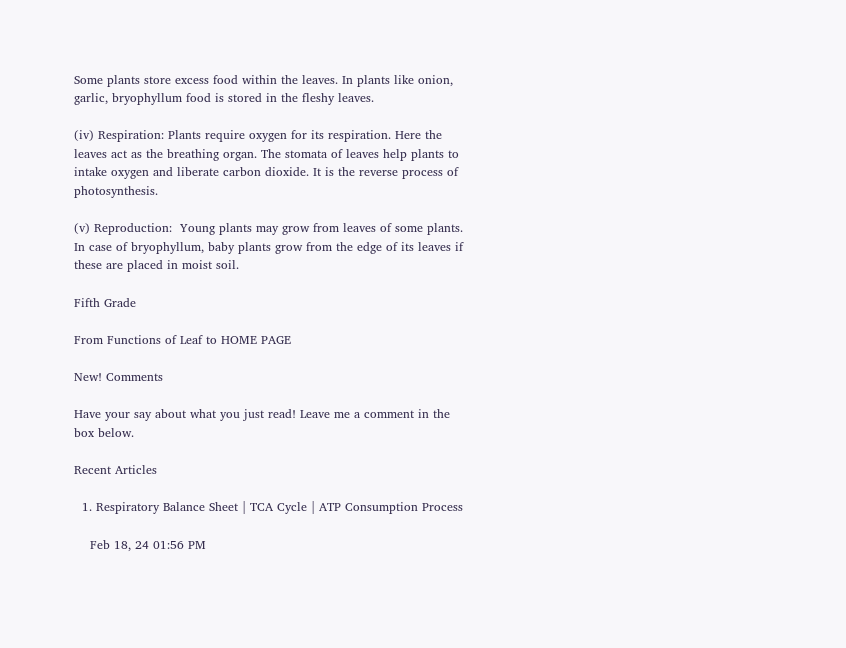Some plants store excess food within the leaves. In plants like onion, garlic, bryophyllum food is stored in the fleshy leaves.

(iv) Respiration: Plants require oxygen for its respiration. Here the leaves act as the breathing organ. The stomata of leaves help plants to intake oxygen and liberate carbon dioxide. It is the reverse process of photosynthesis.

(v) Reproduction:  Young plants may grow from leaves of some plants. In case of bryophyllum, baby plants grow from the edge of its leaves if these are placed in moist soil.

Fifth Grade

From Functions of Leaf to HOME PAGE

New! Comments

Have your say about what you just read! Leave me a comment in the box below.

Recent Articles

  1. Respiratory Balance Sheet | TCA Cycle | ATP Consumption Process

    Feb 18, 24 01:56 PM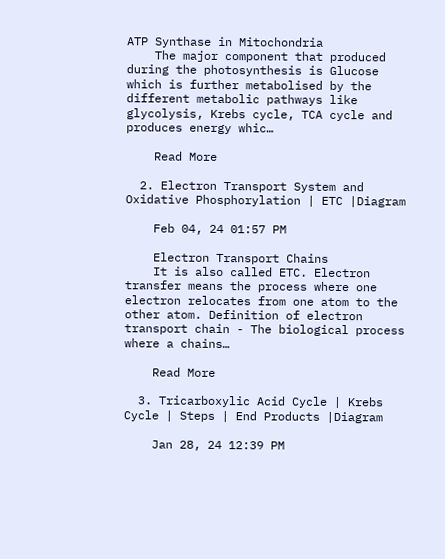ATP Synthase in Mitochondria
    The major component that produced during the photosynthesis is Glucose which is further metabolised by the different metabolic pathways like glycolysis, Krebs cycle, TCA cycle and produces energy whic…

    Read More

  2. Electron Transport System and Oxidative Phosphorylation | ETC |Diagram

    Feb 04, 24 01:57 PM

    Electron Transport Chains
    It is also called ETC. Electron transfer means the process where one electron relocates from one atom to the other atom. Definition of electron transport chain - The biological process where a chains…

    Read More

  3. Tricarboxylic Acid Cycle | Krebs Cycle | Steps | End Products |Diagram

    Jan 28, 24 12:39 PM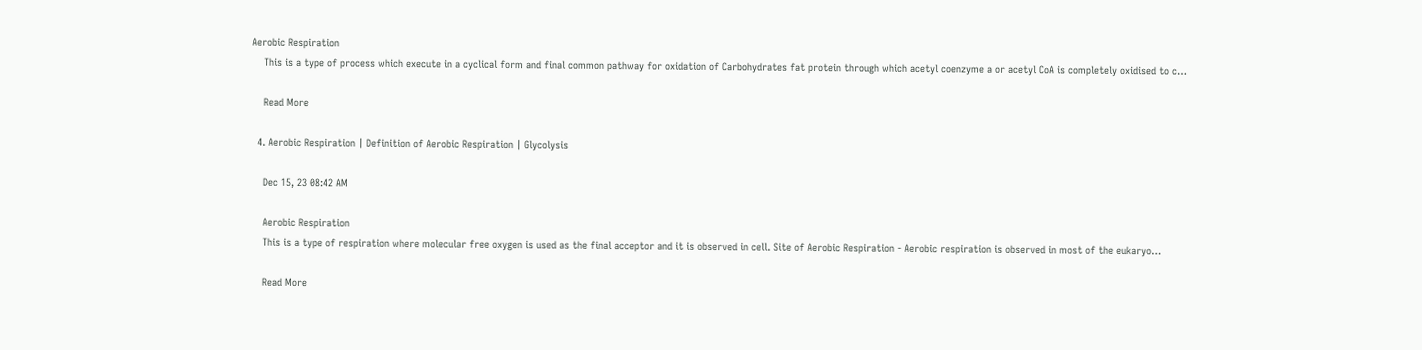Aerobic Respiration
    This is a type of process which execute in a cyclical form and final common pathway for oxidation of Carbohydrates fat protein through which acetyl coenzyme a or acetyl CoA is completely oxidised to c…

    Read More

  4. Aerobic Respiration | Definition of Aerobic Respiration | Glycolysis

    Dec 15, 23 08:42 AM

    Aerobic Respiration
    This is a type of respiration where molecular free oxygen is used as the final acceptor and it is observed in cell. Site of Aerobic Respiration - Aerobic respiration is observed in most of the eukaryo…

    Read More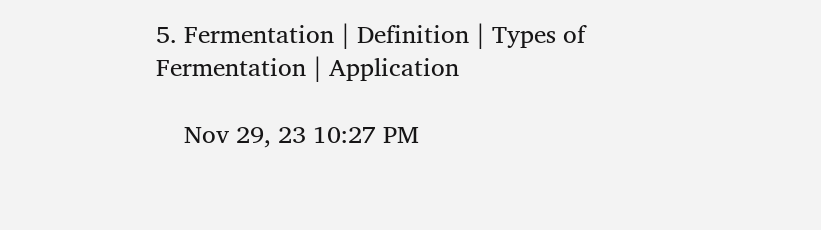5. Fermentation | Definition | Types of Fermentation | Application

    Nov 29, 23 10:27 PM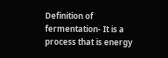Definition of fermentation- It is a process that is energy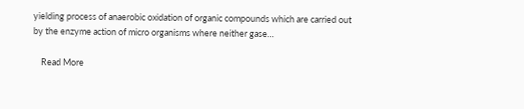yielding process of anaerobic oxidation of organic compounds which are carried out by the enzyme action of micro organisms where neither gase…

    Read More